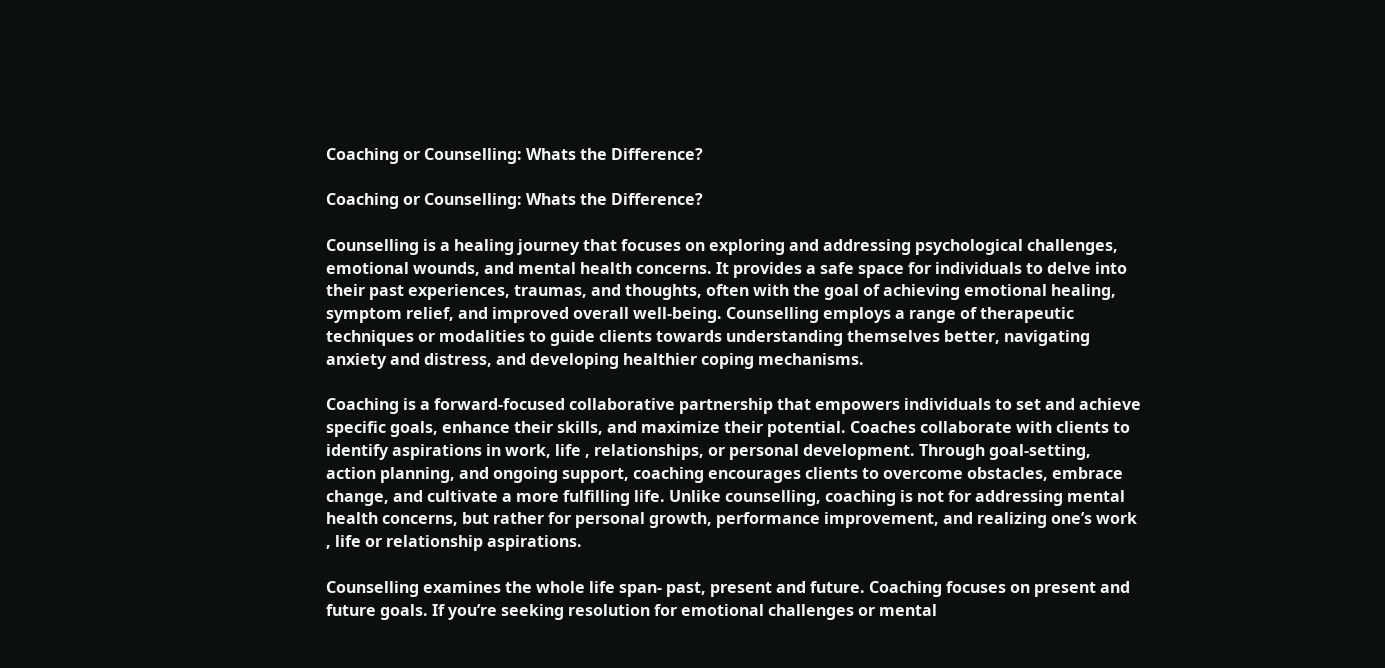Coaching or Counselling: Whats the Difference?

Coaching or Counselling: Whats the Difference?

Counselling is a healing journey that focuses on exploring and addressing psychological challenges, emotional wounds, and mental health concerns. It provides a safe space for individuals to delve into their past experiences, traumas, and thoughts, often with the goal of achieving emotional healing, symptom relief, and improved overall well-being. Counselling employs a range of therapeutic techniques or modalities to guide clients towards understanding themselves better, navigating anxiety and distress, and developing healthier coping mechanisms.

Coaching is a forward-focused collaborative partnership that empowers individuals to set and achieve specific goals, enhance their skills, and maximize their potential. Coaches collaborate with clients to identify aspirations in work, life , relationships, or personal development. Through goal-setting, action planning, and ongoing support, coaching encourages clients to overcome obstacles, embrace change, and cultivate a more fulfilling life. Unlike counselling, coaching is not for addressing mental health concerns, but rather for personal growth, performance improvement, and realizing one’s work , life or relationship aspirations.

Counselling examines the whole life span- past, present and future. Coaching focuses on present and future goals. If you’re seeking resolution for emotional challenges or mental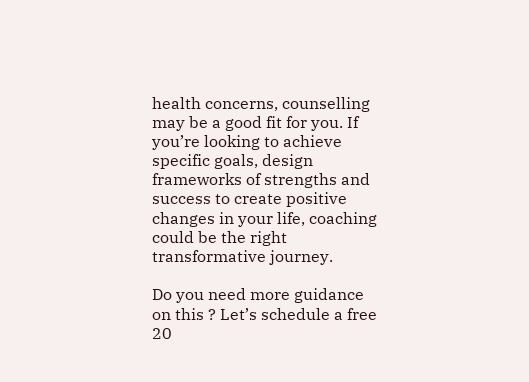health concerns, counselling may be a good fit for you. If you’re looking to achieve specific goals, design frameworks of strengths and success to create positive changes in your life, coaching could be the right transformative journey.

Do you need more guidance on this ? Let’s schedule a free 20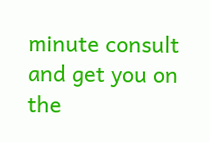minute consult and get you on the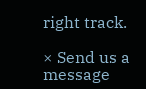right track.

× Send us a message